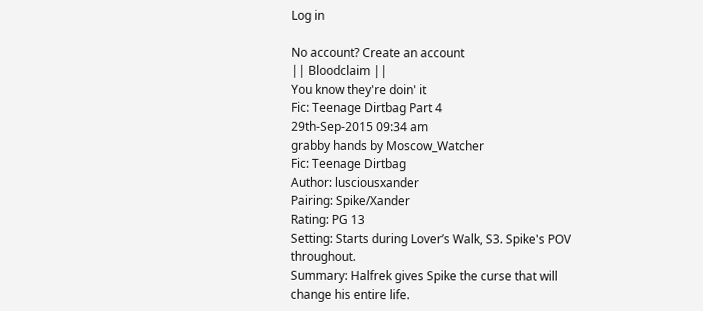Log in

No account? Create an account
|| Bloodclaim ||
You know they're doin' it
Fic: Teenage Dirtbag Part 4
29th-Sep-2015 09:34 am
grabby hands by Moscow_Watcher
Fic: Teenage Dirtbag
Author: lusciousxander
Pairing: Spike/Xander
Rating: PG 13
Setting: Starts during Lover’s Walk, S3. Spike's POV throughout.
Summary: Halfrek gives Spike the curse that will change his entire life.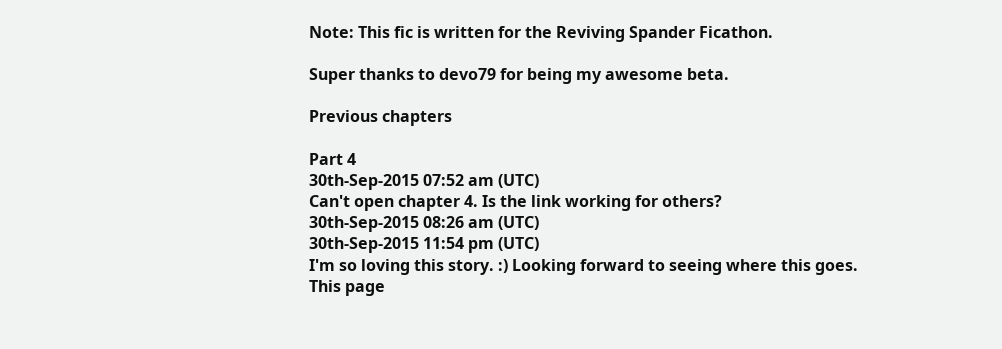Note: This fic is written for the Reviving Spander Ficathon.

Super thanks to devo79 for being my awesome beta.

Previous chapters

Part 4
30th-Sep-2015 07:52 am (UTC)
Can't open chapter 4. Is the link working for others?
30th-Sep-2015 08:26 am (UTC)
30th-Sep-2015 11:54 pm (UTC)
I'm so loving this story. :) Looking forward to seeing where this goes.
This page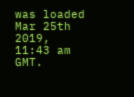was loaded Mar 25th 2019, 11:43 am GMT.